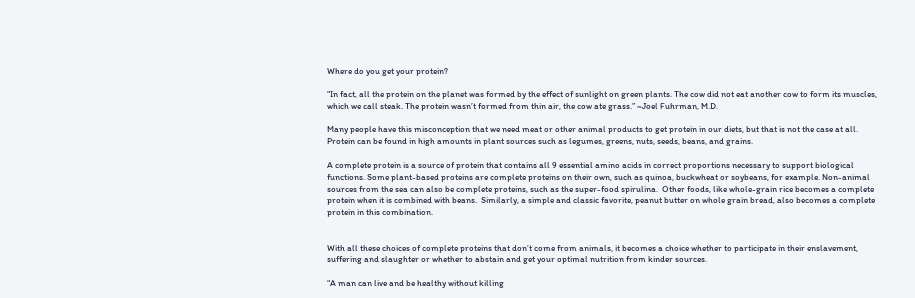Where do you get your protein?

“In fact, all the protein on the planet was formed by the effect of sunlight on green plants. The cow did not eat another cow to form its muscles, which we call steak. The protein wasn’t formed from thin air, the cow ate grass.” ~Joel Fuhrman, M.D.

Many people have this misconception that we need meat or other animal products to get protein in our diets, but that is not the case at all. Protein can be found in high amounts in plant sources such as legumes, greens, nuts, seeds, beans, and grains.

A complete protein is a source of protein that contains all 9 essential amino acids in correct proportions necessary to support biological functions. Some plant-based proteins are complete proteins on their own, such as quinoa, buckwheat or soybeans, for example. Non-animal sources from the sea can also be complete proteins, such as the super-food spirulina.  Other foods, like whole-grain rice becomes a complete protein when it is combined with beans.  Similarly, a simple and classic favorite, peanut butter on whole grain bread, also becomes a complete protein in this combination.


With all these choices of complete proteins that don’t come from animals, it becomes a choice whether to participate in their enslavement, suffering and slaughter or whether to abstain and get your optimal nutrition from kinder sources.

“A man can live and be healthy without killing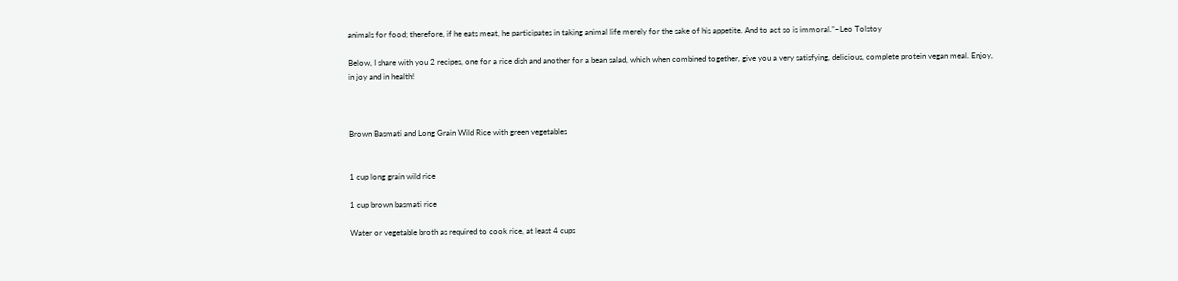animals for food; therefore, if he eats meat, he participates in taking animal life merely for the sake of his appetite. And to act so is immoral.”~Leo Tolstoy

Below, I share with you 2 recipes, one for a rice dish and another for a bean salad, which when combined together, give you a very satisfying, delicious, complete protein vegan meal. Enjoy, in joy and in health!



Brown Basmati and Long Grain Wild Rice with green vegetables


1 cup long grain wild rice

1 cup brown basmati rice

Water or vegetable broth as required to cook rice, at least 4 cups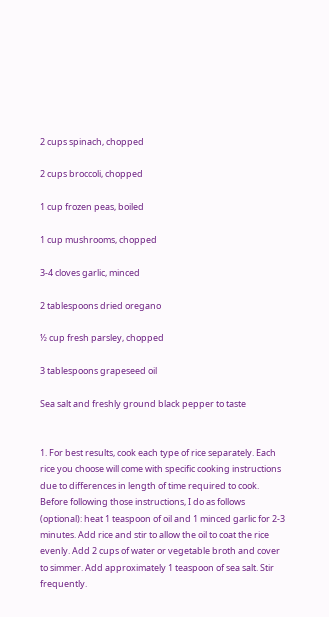2 cups spinach, chopped

2 cups broccoli, chopped

1 cup frozen peas, boiled

1 cup mushrooms, chopped

3-4 cloves garlic, minced

2 tablespoons dried oregano

½ cup fresh parsley, chopped

3 tablespoons grapeseed oil

Sea salt and freshly ground black pepper to taste


1. For best results, cook each type of rice separately. Each rice you choose will come with specific cooking instructions due to differences in length of time required to cook. Before following those instructions, I do as follows (optional): heat 1 teaspoon of oil and 1 minced garlic for 2-3 minutes. Add rice and stir to allow the oil to coat the rice evenly. Add 2 cups of water or vegetable broth and cover to simmer. Add approximately 1 teaspoon of sea salt. Stir frequently.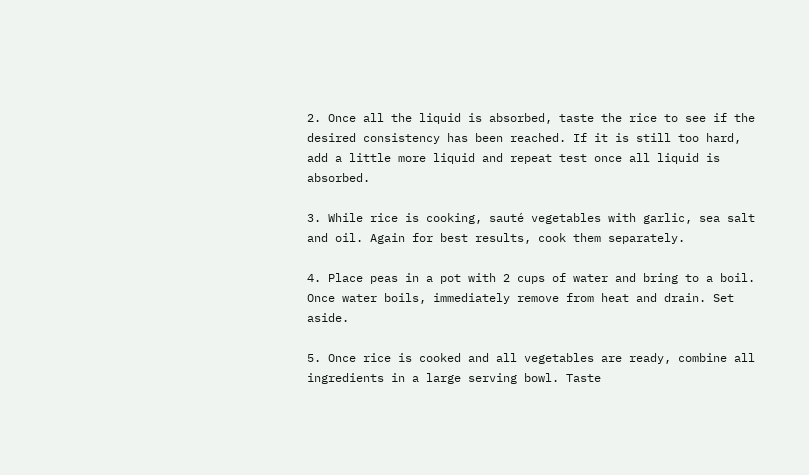2. Once all the liquid is absorbed, taste the rice to see if the desired consistency has been reached. If it is still too hard, add a little more liquid and repeat test once all liquid is absorbed.

3. While rice is cooking, sauté vegetables with garlic, sea salt and oil. Again for best results, cook them separately.

4. Place peas in a pot with 2 cups of water and bring to a boil. Once water boils, immediately remove from heat and drain. Set aside.

5. Once rice is cooked and all vegetables are ready, combine all ingredients in a large serving bowl. Taste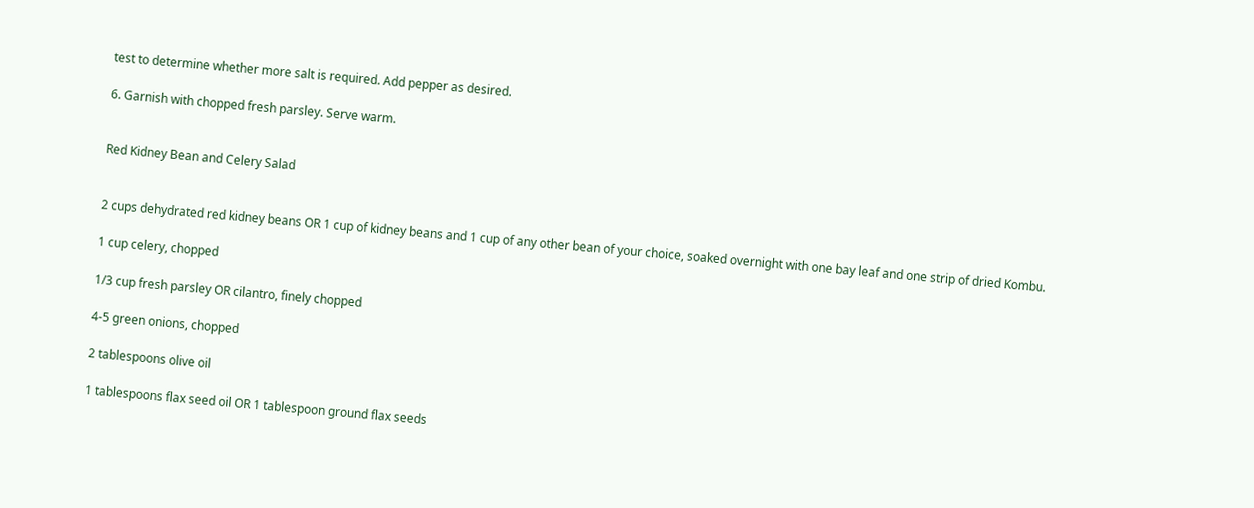test to determine whether more salt is required. Add pepper as desired.

6. Garnish with chopped fresh parsley. Serve warm.


Red Kidney Bean and Celery Salad


2 cups dehydrated red kidney beans OR 1 cup of kidney beans and 1 cup of any other bean of your choice, soaked overnight with one bay leaf and one strip of dried Kombu.

1 cup celery, chopped

1/3 cup fresh parsley OR cilantro, finely chopped

4-5 green onions, chopped

2 tablespoons olive oil

1 tablespoons flax seed oil OR 1 tablespoon ground flax seeds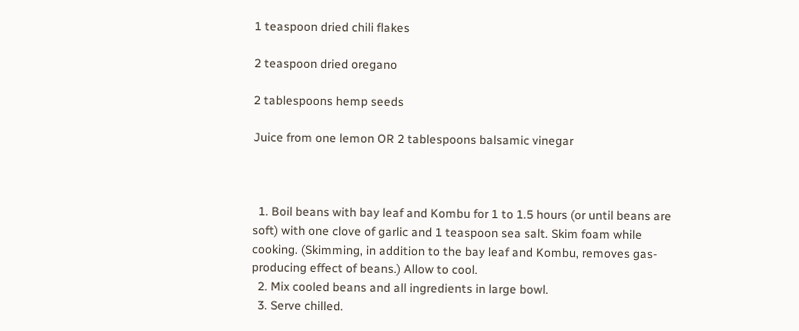1 teaspoon dried chili flakes

2 teaspoon dried oregano

2 tablespoons hemp seeds

Juice from one lemon OR 2 tablespoons balsamic vinegar



  1. Boil beans with bay leaf and Kombu for 1 to 1.5 hours (or until beans are soft) with one clove of garlic and 1 teaspoon sea salt. Skim foam while cooking. (Skimming, in addition to the bay leaf and Kombu, removes gas-producing effect of beans.) Allow to cool.
  2. Mix cooled beans and all ingredients in large bowl.
  3. Serve chilled.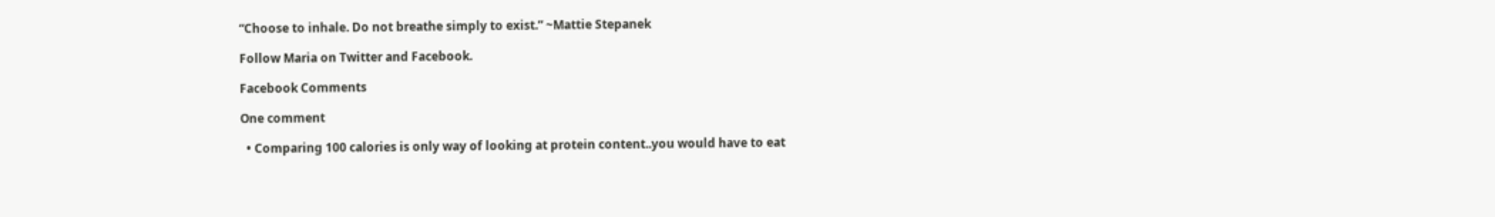“Choose to inhale. Do not breathe simply to exist.” ~Mattie Stepanek

Follow Maria on Twitter and Facebook.

Facebook Comments

One comment

  • Comparing 100 calories is only way of looking at protein content..you would have to eat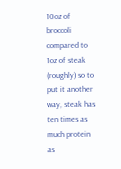10oz of broccoli compared to 1oz of steak (roughly) so to put it another way, steak has ten times as much protein as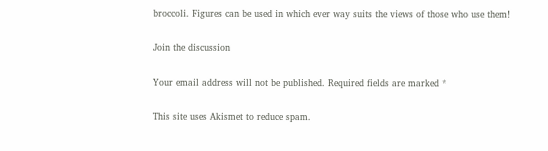broccoli. Figures can be used in which ever way suits the views of those who use them!

Join the discussion

Your email address will not be published. Required fields are marked *

This site uses Akismet to reduce spam.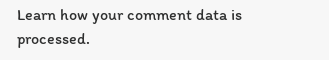Learn how your comment data is processed.